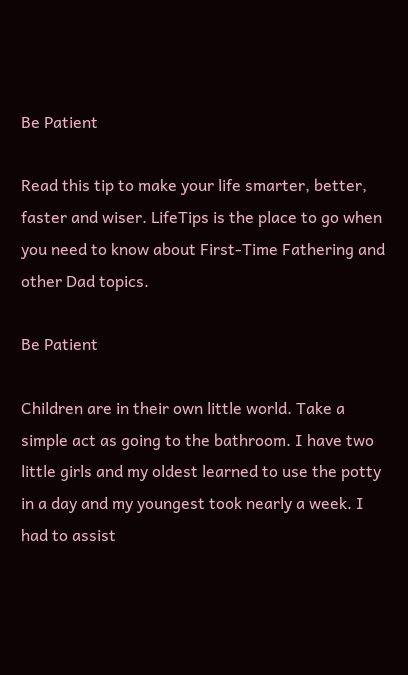Be Patient

Read this tip to make your life smarter, better, faster and wiser. LifeTips is the place to go when you need to know about First-Time Fathering and other Dad topics.

Be Patient

Children are in their own little world. Take a simple act as going to the bathroom. I have two little girls and my oldest learned to use the potty in a day and my youngest took nearly a week. I had to assist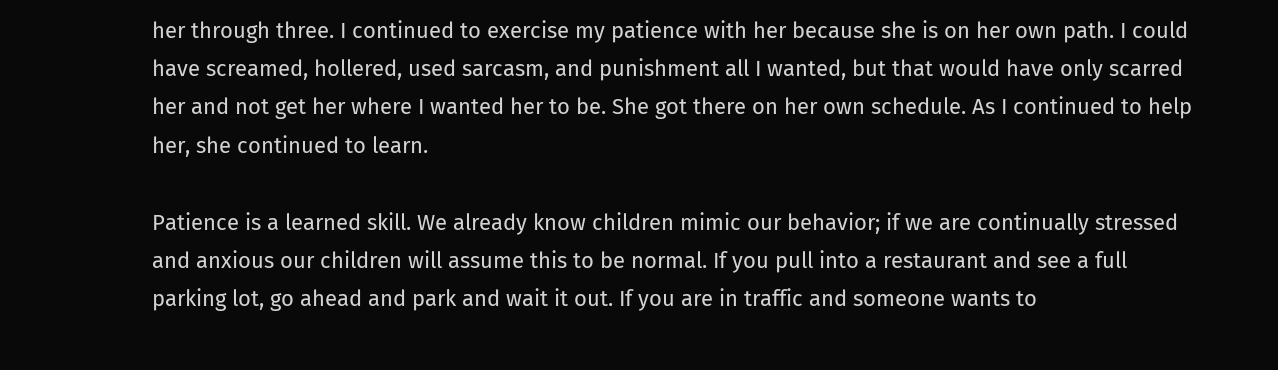her through three. I continued to exercise my patience with her because she is on her own path. I could have screamed, hollered, used sarcasm, and punishment all I wanted, but that would have only scarred her and not get her where I wanted her to be. She got there on her own schedule. As I continued to help her, she continued to learn.

Patience is a learned skill. We already know children mimic our behavior; if we are continually stressed and anxious our children will assume this to be normal. If you pull into a restaurant and see a full parking lot, go ahead and park and wait it out. If you are in traffic and someone wants to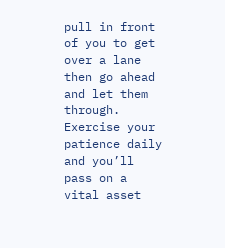pull in front of you to get over a lane then go ahead and let them through. Exercise your patience daily and you’ll pass on a vital asset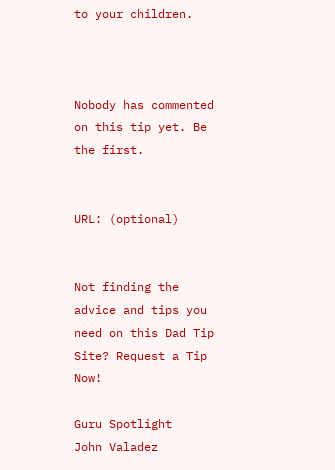to your children.



Nobody has commented on this tip yet. Be the first.


URL: (optional)


Not finding the advice and tips you need on this Dad Tip Site? Request a Tip Now!

Guru Spotlight
John Valadez